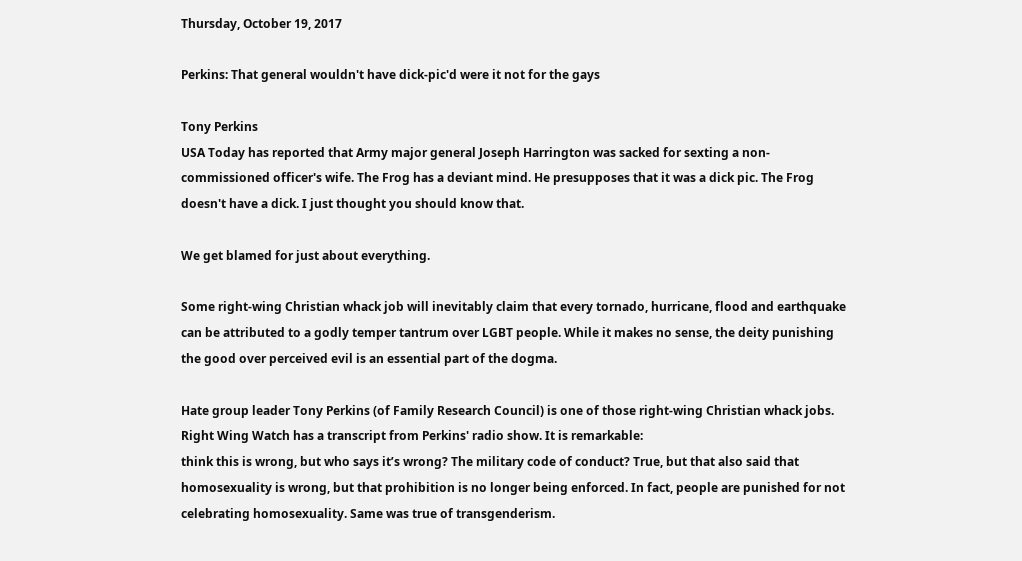Thursday, October 19, 2017

Perkins: That general wouldn't have dick-pic'd were it not for the gays

Tony Perkins
USA Today has reported that Army major general Joseph Harrington was sacked for sexting a non-commissioned officer's wife. The Frog has a deviant mind. He presupposes that it was a dick pic. The Frog doesn't have a dick. I just thought you should know that.

We get blamed for just about everything.

Some right-wing Christian whack job will inevitably claim that every tornado, hurricane, flood and earthquake can be attributed to a godly temper tantrum over LGBT people. While it makes no sense, the deity punishing the good over perceived evil is an essential part of the dogma.

Hate group leader Tony Perkins (of Family Research Council) is one of those right-wing Christian whack jobs. Right Wing Watch has a transcript from Perkins' radio show. It is remarkable:
think this is wrong, but who says it’s wrong? The military code of conduct? True, but that also said that homosexuality is wrong, but that prohibition is no longer being enforced. In fact, people are punished for not celebrating homosexuality. Same was true of transgenderism.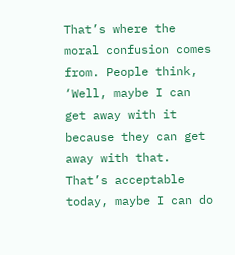That’s where the moral confusion comes from. People think, ‘Well, maybe I can get away with it because they can get away with that. That’s acceptable today, maybe I can do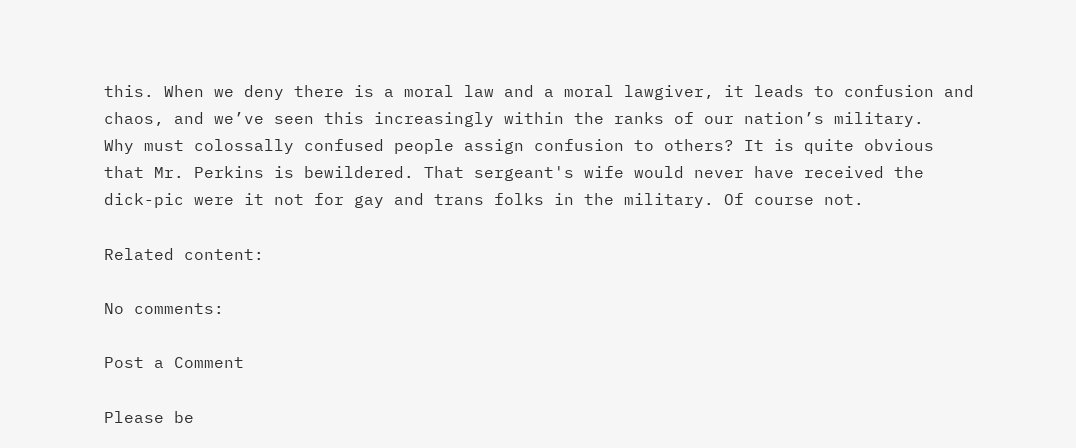this. When we deny there is a moral law and a moral lawgiver, it leads to confusion and chaos, and we’ve seen this increasingly within the ranks of our nation’s military.
Why must colossally confused people assign confusion to others? It is quite obvious that Mr. Perkins is bewildered. That sergeant's wife would never have received the dick-pic were it not for gay and trans folks in the military. Of course not.

Related content:

No comments:

Post a Comment

Please be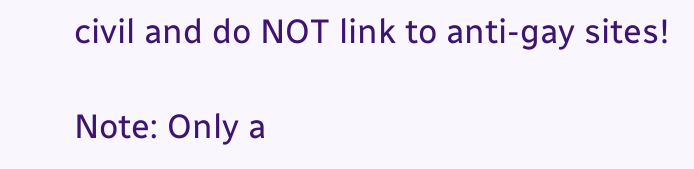civil and do NOT link to anti-gay sites!

Note: Only a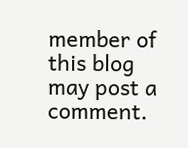member of this blog may post a comment.